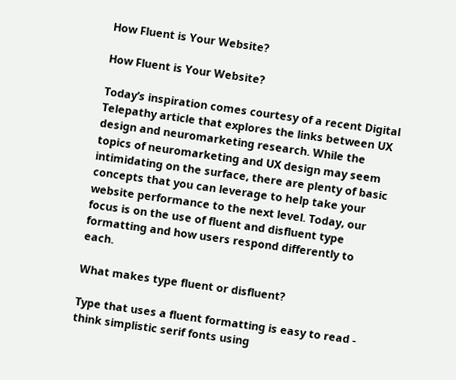How Fluent is Your Website?

How Fluent is Your Website?

Today’s inspiration comes courtesy of a recent Digital Telepathy article that explores the links between UX design and neuromarketing research. While the topics of neuromarketing and UX design may seem intimidating on the surface, there are plenty of basic concepts that you can leverage to help take your website performance to the next level. Today, our focus is on the use of fluent and disfluent type formatting and how users respond differently to each.

What makes type fluent or disfluent?

Type that uses a fluent formatting is easy to read - think simplistic serif fonts using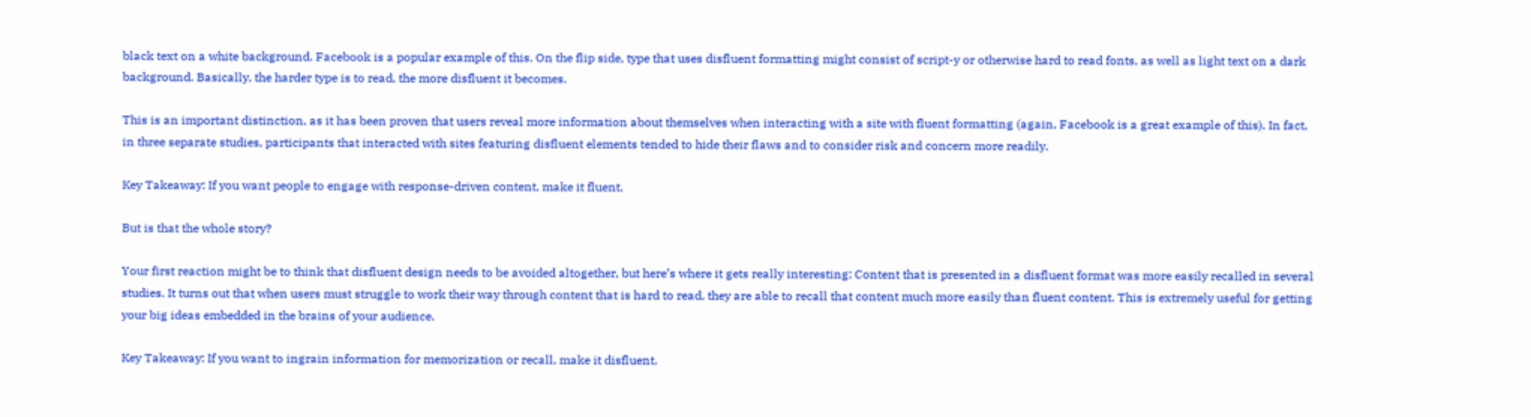black text on a white background. Facebook is a popular example of this. On the flip side, type that uses disfluent formatting might consist of script-y or otherwise hard to read fonts, as well as light text on a dark background. Basically, the harder type is to read, the more disfluent it becomes.

This is an important distinction, as it has been proven that users reveal more information about themselves when interacting with a site with fluent formatting (again, Facebook is a great example of this). In fact, in three separate studies, participants that interacted with sites featuring disfluent elements tended to hide their flaws and to consider risk and concern more readily.

Key Takeaway: If you want people to engage with response-driven content, make it fluent.

But is that the whole story?

Your first reaction might be to think that disfluent design needs to be avoided altogether, but here’s where it gets really interesting: Content that is presented in a disfluent format was more easily recalled in several studies. It turns out that when users must struggle to work their way through content that is hard to read, they are able to recall that content much more easily than fluent content. This is extremely useful for getting your big ideas embedded in the brains of your audience.

Key Takeaway: If you want to ingrain information for memorization or recall, make it disfluent.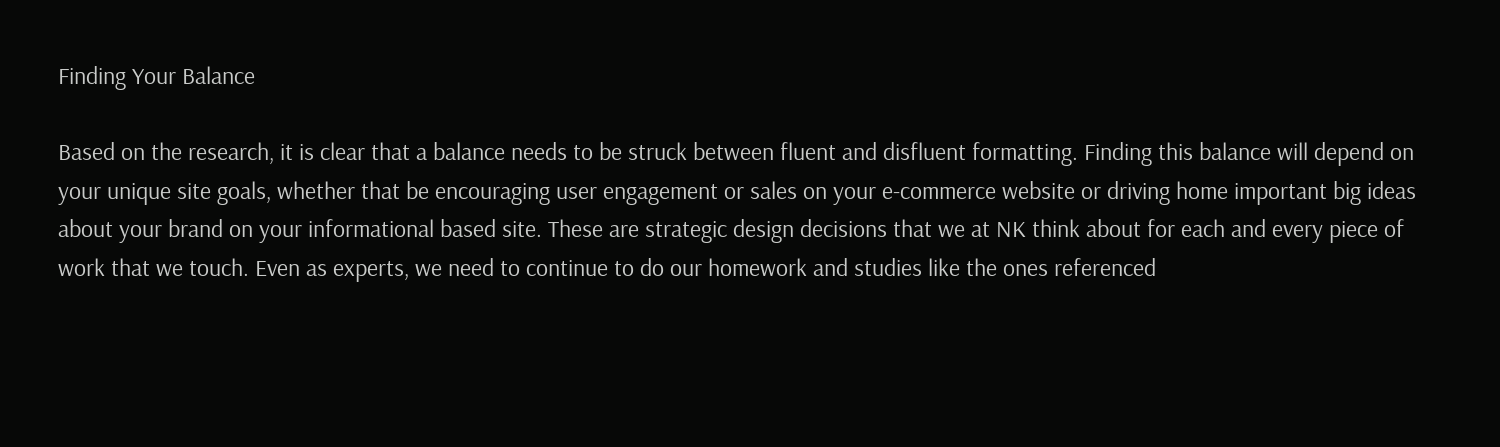Finding Your Balance

Based on the research, it is clear that a balance needs to be struck between fluent and disfluent formatting. Finding this balance will depend on your unique site goals, whether that be encouraging user engagement or sales on your e-commerce website or driving home important big ideas about your brand on your informational based site. These are strategic design decisions that we at NK think about for each and every piece of work that we touch. Even as experts, we need to continue to do our homework and studies like the ones referenced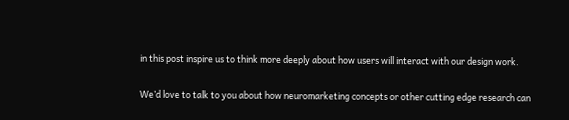in this post inspire us to think more deeply about how users will interact with our design work.

We’d love to talk to you about how neuromarketing concepts or other cutting edge research can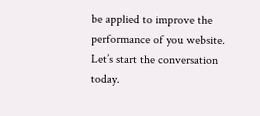be applied to improve the performance of you website. Let’s start the conversation today.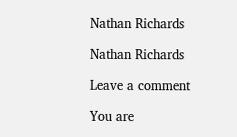Nathan Richards

Nathan Richards

Leave a comment

You are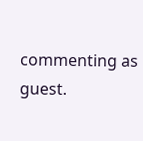commenting as guest.